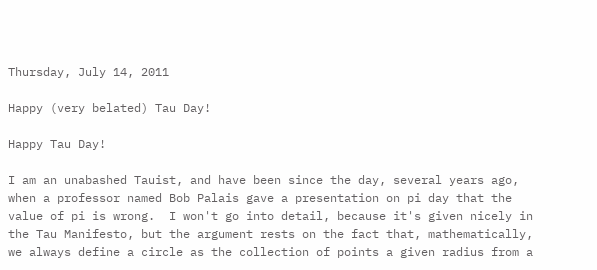Thursday, July 14, 2011

Happy (very belated) Tau Day!

Happy Tau Day!

I am an unabashed Tauist, and have been since the day, several years ago, when a professor named Bob Palais gave a presentation on pi day that the value of pi is wrong.  I won't go into detail, because it's given nicely in the Tau Manifesto, but the argument rests on the fact that, mathematically, we always define a circle as the collection of points a given radius from a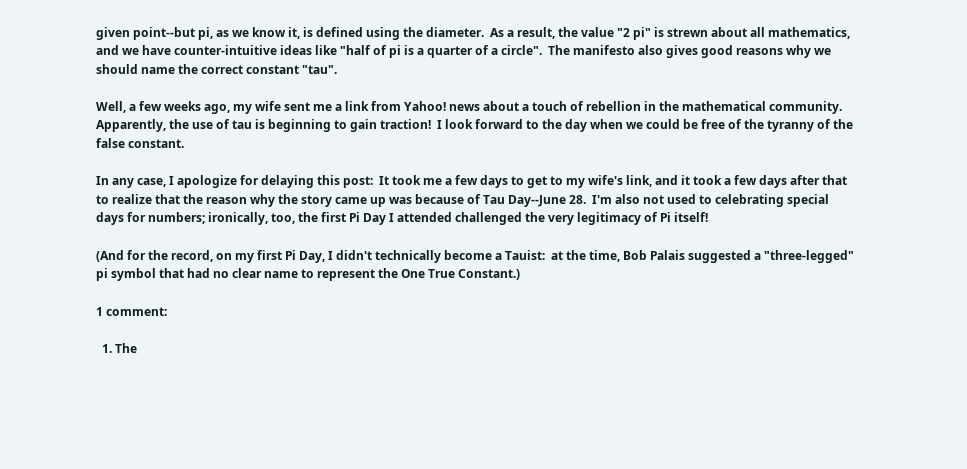given point--but pi, as we know it, is defined using the diameter.  As a result, the value "2 pi" is strewn about all mathematics, and we have counter-intuitive ideas like "half of pi is a quarter of a circle".  The manifesto also gives good reasons why we should name the correct constant "tau".

Well, a few weeks ago, my wife sent me a link from Yahoo! news about a touch of rebellion in the mathematical community.  Apparently, the use of tau is beginning to gain traction!  I look forward to the day when we could be free of the tyranny of the false constant.

In any case, I apologize for delaying this post:  It took me a few days to get to my wife's link, and it took a few days after that to realize that the reason why the story came up was because of Tau Day--June 28.  I'm also not used to celebrating special days for numbers; ironically, too, the first Pi Day I attended challenged the very legitimacy of Pi itself!

(And for the record, on my first Pi Day, I didn't technically become a Tauist:  at the time, Bob Palais suggested a "three-legged" pi symbol that had no clear name to represent the One True Constant.)

1 comment:

  1. The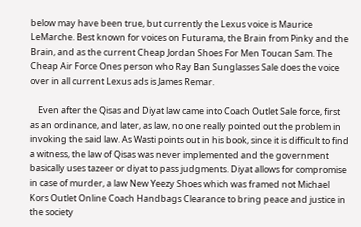below may have been true, but currently the Lexus voice is Maurice LeMarche. Best known for voices on Futurama, the Brain from Pinky and the Brain, and as the current Cheap Jordan Shoes For Men Toucan Sam. The Cheap Air Force Ones person who Ray Ban Sunglasses Sale does the voice over in all current Lexus ads is James Remar.

    Even after the Qisas and Diyat law came into Coach Outlet Sale force, first as an ordinance, and later, as law, no one really pointed out the problem in invoking the said law. As Wasti points out in his book, since it is difficult to find a witness, the law of Qisas was never implemented and the government basically uses tazeer or diyat to pass judgments. Diyat allows for compromise in case of murder, a law New Yeezy Shoes which was framed not Michael Kors Outlet Online Coach Handbags Clearance to bring peace and justice in the society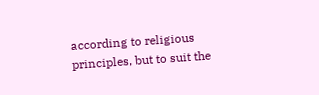according to religious principles, but to suit the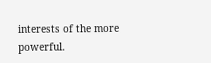interests of the more powerful.